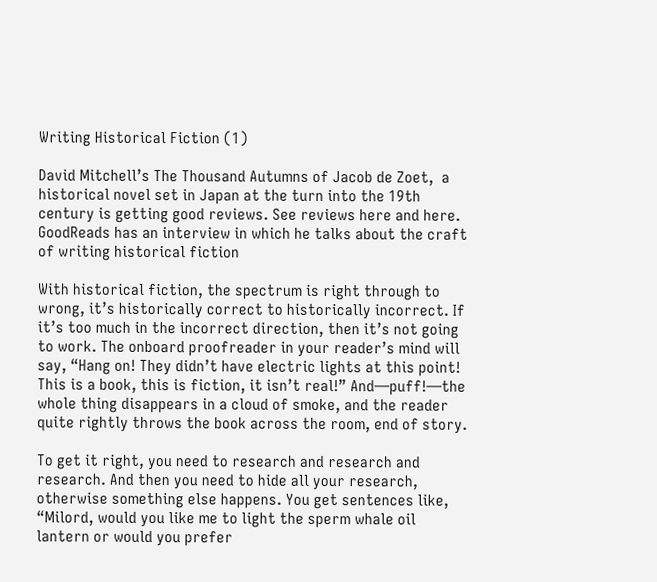Writing Historical Fiction (1)

David Mitchell’s The Thousand Autumns of Jacob de Zoet,  a historical novel set in Japan at the turn into the 19th century is getting good reviews. See reviews here and here. GoodReads has an interview in which he talks about the craft of writing historical fiction

With historical fiction, the spectrum is right through to wrong, it’s historically correct to historically incorrect. If it’s too much in the incorrect direction, then it’s not going to work. The onboard proofreader in your reader’s mind will say, “Hang on! They didn’t have electric lights at this point! This is a book, this is fiction, it isn’t real!” And—puff!—the whole thing disappears in a cloud of smoke, and the reader quite rightly throws the book across the room, end of story.

To get it right, you need to research and research and research. And then you need to hide all your research, otherwise something else happens. You get sentences like, “Milord, would you like me to light the sperm whale oil lantern or would you prefer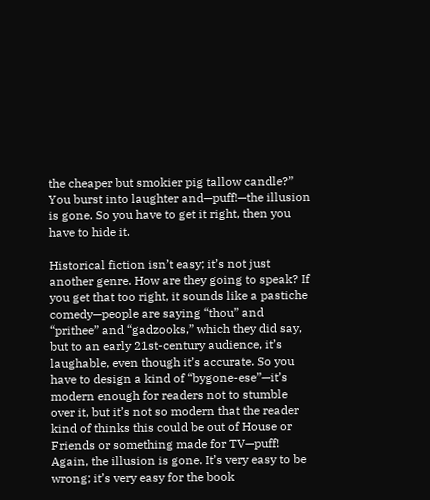the cheaper but smokier pig tallow candle?” You burst into laughter and—puff!—the illusion is gone. So you have to get it right, then you have to hide it.

Historical fiction isn’t easy; it’s not just another genre. How are they going to speak? If you get that too right, it sounds like a pastiche comedy—people are saying “thou” and “prithee” and “gadzooks,” which they did say, but to an early 21st-century audience, it’s laughable, even though it’s accurate. So you have to design a kind of “bygone-ese”—it’s modern enough for readers not to stumble over it, but it’s not so modern that the reader kind of thinks this could be out of House or Friends or something made for TV—puff! Again, the illusion is gone. It’s very easy to be wrong; it’s very easy for the book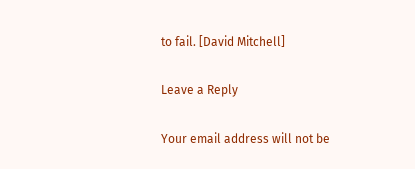to fail. [David Mitchell]

Leave a Reply

Your email address will not be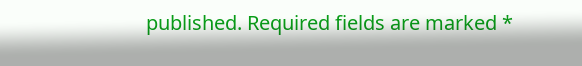published. Required fields are marked *